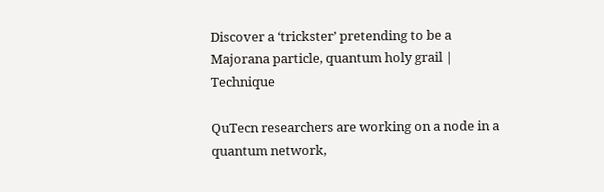Discover a ‘trickster’ pretending to be a Majorana particle, quantum holy grail | Technique

QuTecn researchers are working on a node in a quantum network,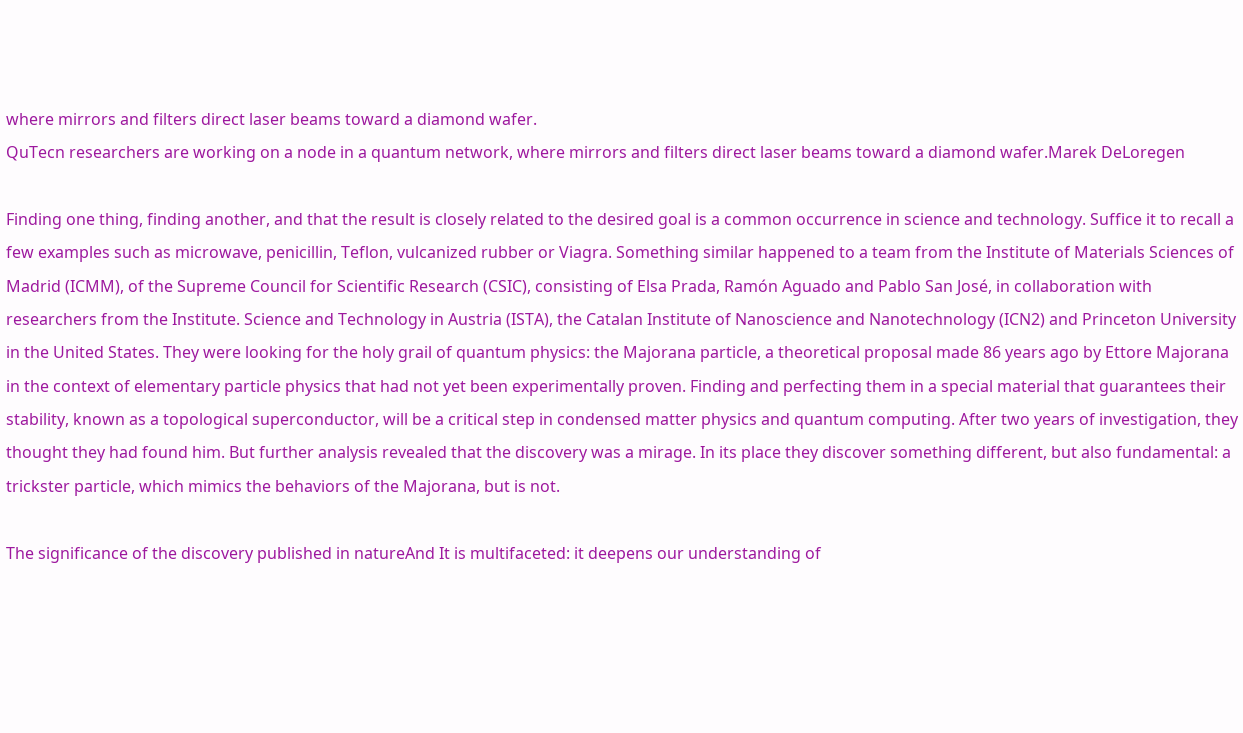where mirrors and filters direct laser beams toward a diamond wafer.
QuTecn researchers are working on a node in a quantum network, where mirrors and filters direct laser beams toward a diamond wafer.Marek DeLoregen

Finding one thing, finding another, and that the result is closely related to the desired goal is a common occurrence in science and technology. Suffice it to recall a few examples such as microwave, penicillin, Teflon, vulcanized rubber or Viagra. Something similar happened to a team from the Institute of Materials Sciences of Madrid (ICMM), of the Supreme Council for Scientific Research (CSIC), consisting of Elsa Prada, Ramón Aguado and Pablo San José, in collaboration with researchers from the Institute. Science and Technology in Austria (ISTA), the Catalan Institute of Nanoscience and Nanotechnology (ICN2) and Princeton University in the United States. They were looking for the holy grail of quantum physics: the Majorana particle, a theoretical proposal made 86 years ago by Ettore Majorana in the context of elementary particle physics that had not yet been experimentally proven. Finding and perfecting them in a special material that guarantees their stability, known as a topological superconductor, will be a critical step in condensed matter physics and quantum computing. After two years of investigation, they thought they had found him. But further analysis revealed that the discovery was a mirage. In its place they discover something different, but also fundamental: a trickster particle, which mimics the behaviors of the Majorana, but is not.

The significance of the discovery published in natureAnd It is multifaceted: it deepens our understanding of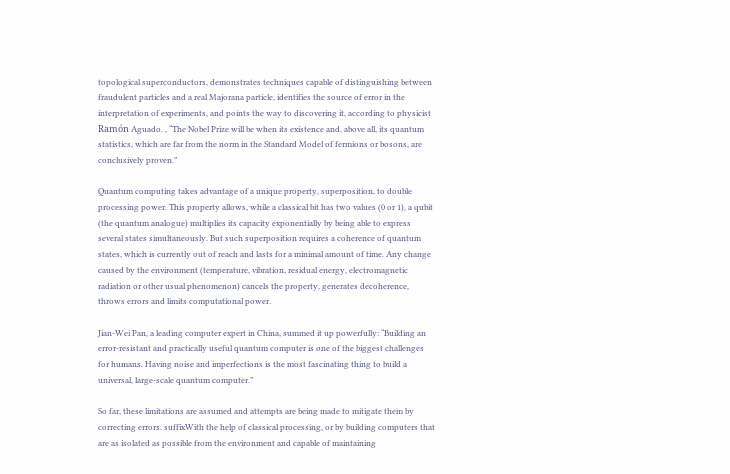topological superconductors, demonstrates techniques capable of distinguishing between fraudulent particles and a real Majorana particle, identifies the source of error in the interpretation of experiments, and points the way to discovering it, according to physicist Ramón Aguado. , “The Nobel Prize will be when its existence and, above all, its quantum statistics, which are far from the norm in the Standard Model of fermions or bosons, are conclusively proven.”

Quantum computing takes advantage of a unique property, superposition, to double processing power. This property allows, while a classical bit has two values (0 or 1), a qubit (the quantum analogue) multiplies its capacity exponentially by being able to express several states simultaneously. But such superposition requires a coherence of quantum states, which is currently out of reach and lasts for a minimal amount of time. Any change caused by the environment (temperature, vibration, residual energy, electromagnetic radiation or other usual phenomenon) cancels the property, generates decoherence, throws errors and limits computational power.

Jian-Wei Pan, a leading computer expert in China, summed it up powerfully: “Building an error-resistant and practically useful quantum computer is one of the biggest challenges for humans. Having noise and imperfections is the most fascinating thing to build a universal, large-scale quantum computer.”

So far, these limitations are assumed and attempts are being made to mitigate them by correcting errors. suffixWith the help of classical processing, or by building computers that are as isolated as possible from the environment and capable of maintaining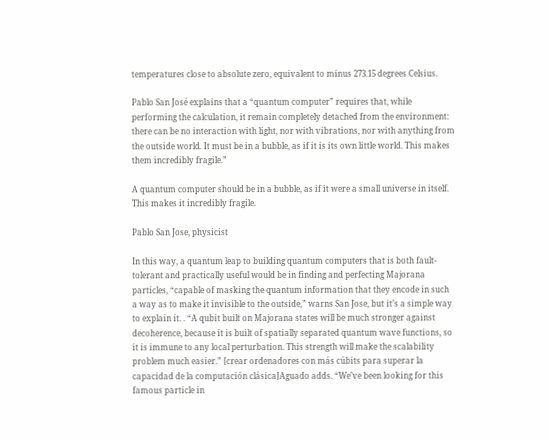temperatures close to absolute zero, equivalent to minus 273.15 degrees Celsius.

Pablo San José explains that a “quantum computer” requires that, while performing the calculation, it remain completely detached from the environment: there can be no interaction with light, nor with vibrations, nor with anything from the outside world. It must be in a bubble, as if it is its own little world. This makes them incredibly fragile.”

A quantum computer should be in a bubble, as if it were a small universe in itself. This makes it incredibly fragile.

Pablo San Jose, physicist

In this way, a quantum leap to building quantum computers that is both fault-tolerant and practically useful would be in finding and perfecting Majorana particles, “capable of masking the quantum information that they encode in such a way as to make it invisible to the outside,” warns San Jose, but it’s a simple way to explain it. . “A qubit built on Majorana states will be much stronger against decoherence, because it is built of spatially separated quantum wave functions, so it is immune to any local perturbation. This strength will make the scalability problem much easier.” [crear ordenadores con más cúbits para superar la capacidad de la computación clásica]Aguado adds. “We’ve been looking for this famous particle in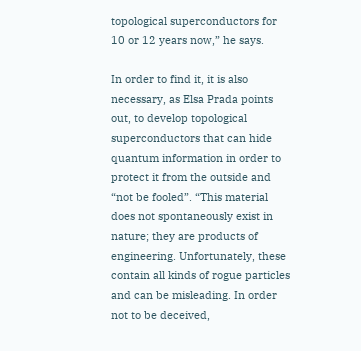topological superconductors for 10 or 12 years now,” he says.

In order to find it, it is also necessary, as Elsa Prada points out, to develop topological superconductors that can hide quantum information in order to protect it from the outside and “not be fooled”. “This material does not spontaneously exist in nature; they are products of engineering. Unfortunately, these contain all kinds of rogue particles and can be misleading. In order not to be deceived,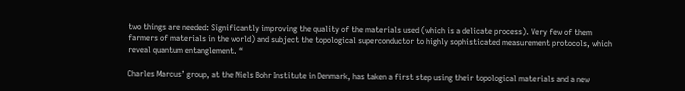two things are needed: Significantly improving the quality of the materials used (which is a delicate process). Very few of them farmers of materials in the world) and subject the topological superconductor to highly sophisticated measurement protocols, which reveal quantum entanglement. “

Charles Marcus’ group, at the Niels Bohr Institute in Denmark, has taken a first step using their topological materials and a new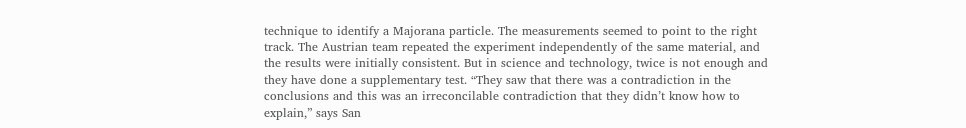technique to identify a Majorana particle. The measurements seemed to point to the right track. The Austrian team repeated the experiment independently of the same material, and the results were initially consistent. But in science and technology, twice is not enough and they have done a supplementary test. “They saw that there was a contradiction in the conclusions and this was an irreconcilable contradiction that they didn’t know how to explain,” says San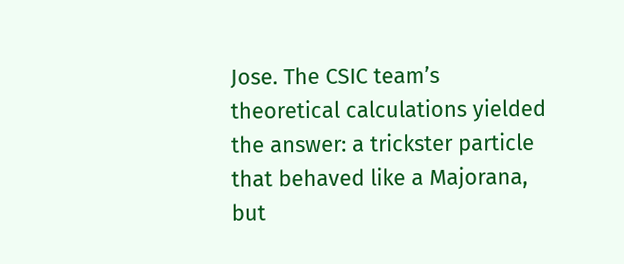Jose. The CSIC team’s theoretical calculations yielded the answer: a trickster particle that behaved like a Majorana, but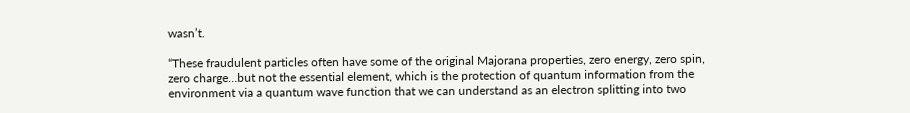wasn’t.

“These fraudulent particles often have some of the original Majorana properties, zero energy, zero spin, zero charge…but not the essential element, which is the protection of quantum information from the environment via a quantum wave function that we can understand as an electron splitting into two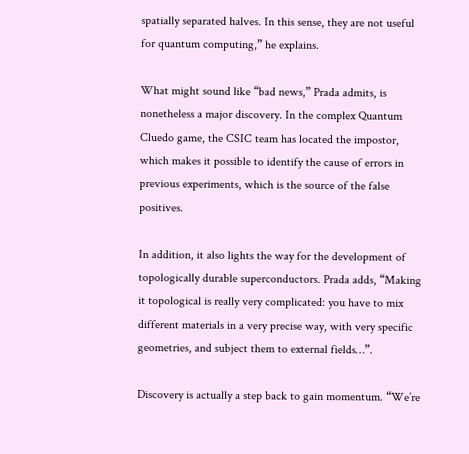spatially separated halves. In this sense, they are not useful for quantum computing,” he explains.

What might sound like “bad news,” Prada admits, is nonetheless a major discovery. In the complex Quantum Cluedo game, the CSIC team has located the impostor, which makes it possible to identify the cause of errors in previous experiments, which is the source of the false positives.

In addition, it also lights the way for the development of topologically durable superconductors. Prada adds, “Making it topological is really very complicated: you have to mix different materials in a very precise way, with very specific geometries, and subject them to external fields…”.

Discovery is actually a step back to gain momentum. “We’re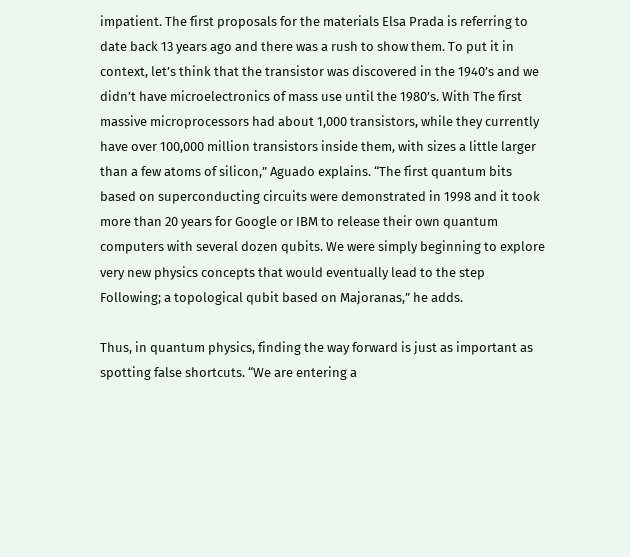impatient. The first proposals for the materials Elsa Prada is referring to date back 13 years ago and there was a rush to show them. To put it in context, let’s think that the transistor was discovered in the 1940’s and we didn’t have microelectronics of mass use until the 1980’s. With The first massive microprocessors had about 1,000 transistors, while they currently have over 100,000 million transistors inside them, with sizes a little larger than a few atoms of silicon,” Aguado explains. “The first quantum bits based on superconducting circuits were demonstrated in 1998 and it took more than 20 years for Google or IBM to release their own quantum computers with several dozen qubits. We were simply beginning to explore very new physics concepts that would eventually lead to the step Following; a topological qubit based on Majoranas,” he adds.

Thus, in quantum physics, finding the way forward is just as important as spotting false shortcuts. “We are entering a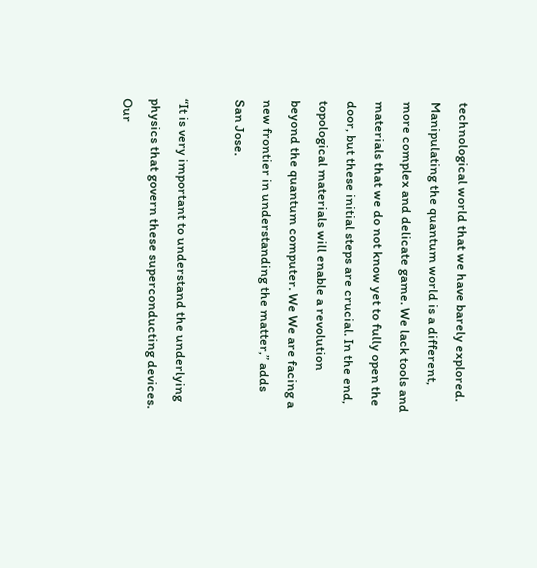technological world that we have barely explored. Manipulating the quantum world is a different, more complex and delicate game. We lack tools and materials that we do not know yet to fully open the door, but these initial steps are crucial. In the end, topological materials will enable a revolution beyond the quantum computer. We We are facing a new frontier in understanding the matter,” adds San Jose.

“It is very important to understand the underlying physics that govern these superconducting devices. Our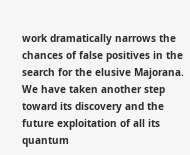work dramatically narrows the chances of false positives in the search for the elusive Majorana. We have taken another step toward its discovery and the future exploitation of all its quantum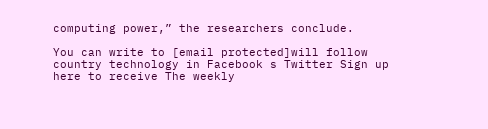computing power,” the researchers conclude.

You can write to [email protected]will follow country technology in Facebook s Twitter Sign up here to receive The weekly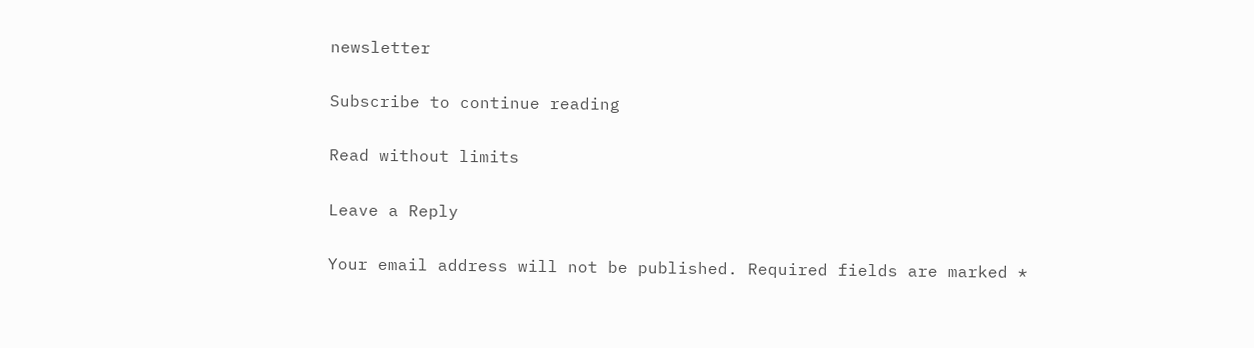newsletter

Subscribe to continue reading

Read without limits

Leave a Reply

Your email address will not be published. Required fields are marked *